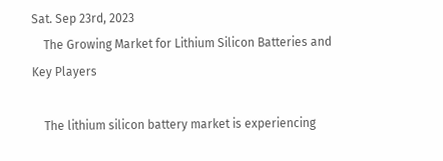Sat. Sep 23rd, 2023
    The Growing Market for Lithium Silicon Batteries and Key Players

    The lithium silicon battery market is experiencing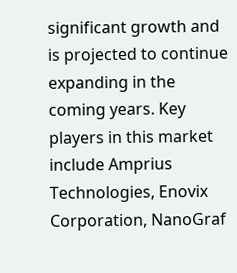significant growth and is projected to continue expanding in the coming years. Key players in this market include Amprius Technologies, Enovix Corporation, NanoGraf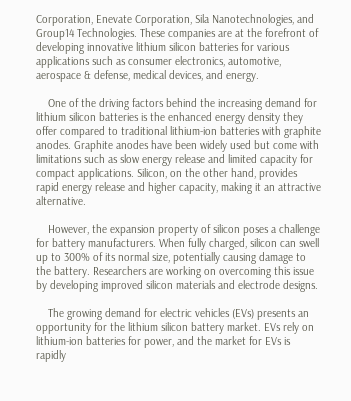Corporation, Enevate Corporation, Sila Nanotechnologies, and Group14 Technologies. These companies are at the forefront of developing innovative lithium silicon batteries for various applications such as consumer electronics, automotive, aerospace & defense, medical devices, and energy.

    One of the driving factors behind the increasing demand for lithium silicon batteries is the enhanced energy density they offer compared to traditional lithium-ion batteries with graphite anodes. Graphite anodes have been widely used but come with limitations such as slow energy release and limited capacity for compact applications. Silicon, on the other hand, provides rapid energy release and higher capacity, making it an attractive alternative.

    However, the expansion property of silicon poses a challenge for battery manufacturers. When fully charged, silicon can swell up to 300% of its normal size, potentially causing damage to the battery. Researchers are working on overcoming this issue by developing improved silicon materials and electrode designs.

    The growing demand for electric vehicles (EVs) presents an opportunity for the lithium silicon battery market. EVs rely on lithium-ion batteries for power, and the market for EVs is rapidly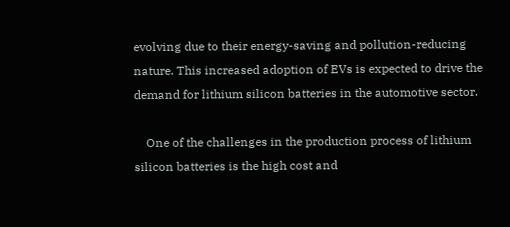evolving due to their energy-saving and pollution-reducing nature. This increased adoption of EVs is expected to drive the demand for lithium silicon batteries in the automotive sector.

    One of the challenges in the production process of lithium silicon batteries is the high cost and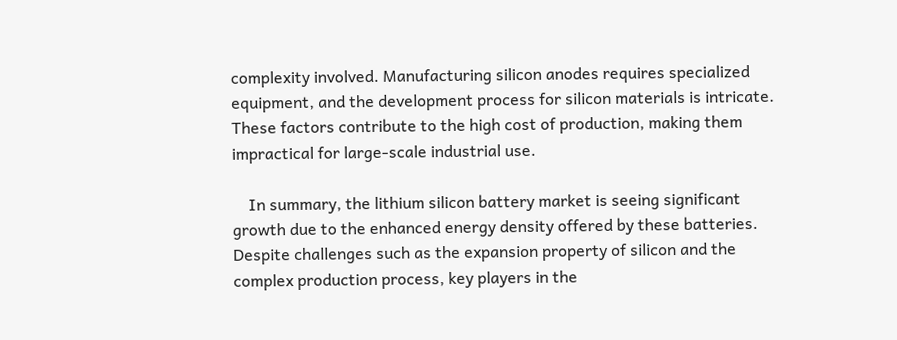complexity involved. Manufacturing silicon anodes requires specialized equipment, and the development process for silicon materials is intricate. These factors contribute to the high cost of production, making them impractical for large-scale industrial use.

    In summary, the lithium silicon battery market is seeing significant growth due to the enhanced energy density offered by these batteries. Despite challenges such as the expansion property of silicon and the complex production process, key players in the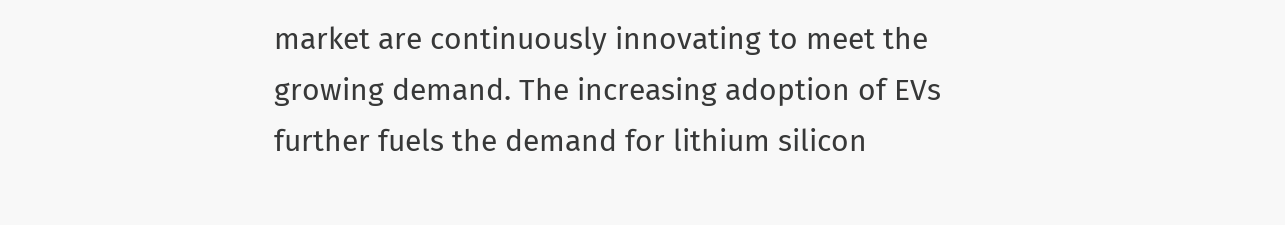market are continuously innovating to meet the growing demand. The increasing adoption of EVs further fuels the demand for lithium silicon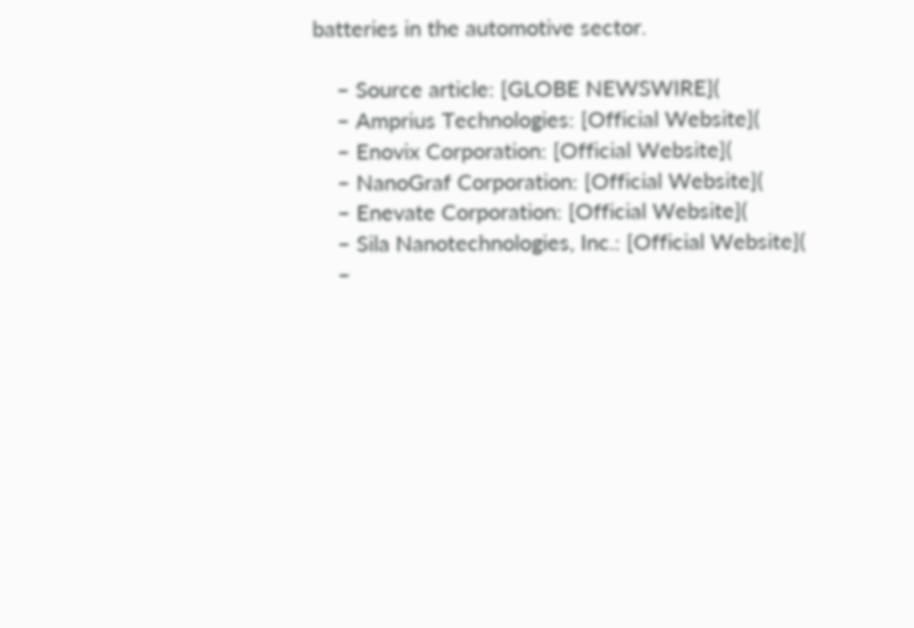batteries in the automotive sector.

    – Source article: [GLOBE NEWSWIRE](
    – Amprius Technologies: [Official Website](
    – Enovix Corporation: [Official Website](
    – NanoGraf Corporation: [Official Website](
    – Enevate Corporation: [Official Website](
    – Sila Nanotechnologies, Inc.: [Official Website](
    –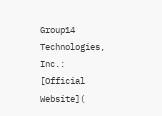Group14 Technologies, Inc.: [Official Website](